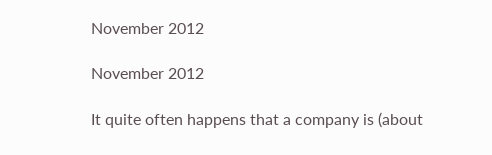November 2012

November 2012

It quite often happens that a company is (about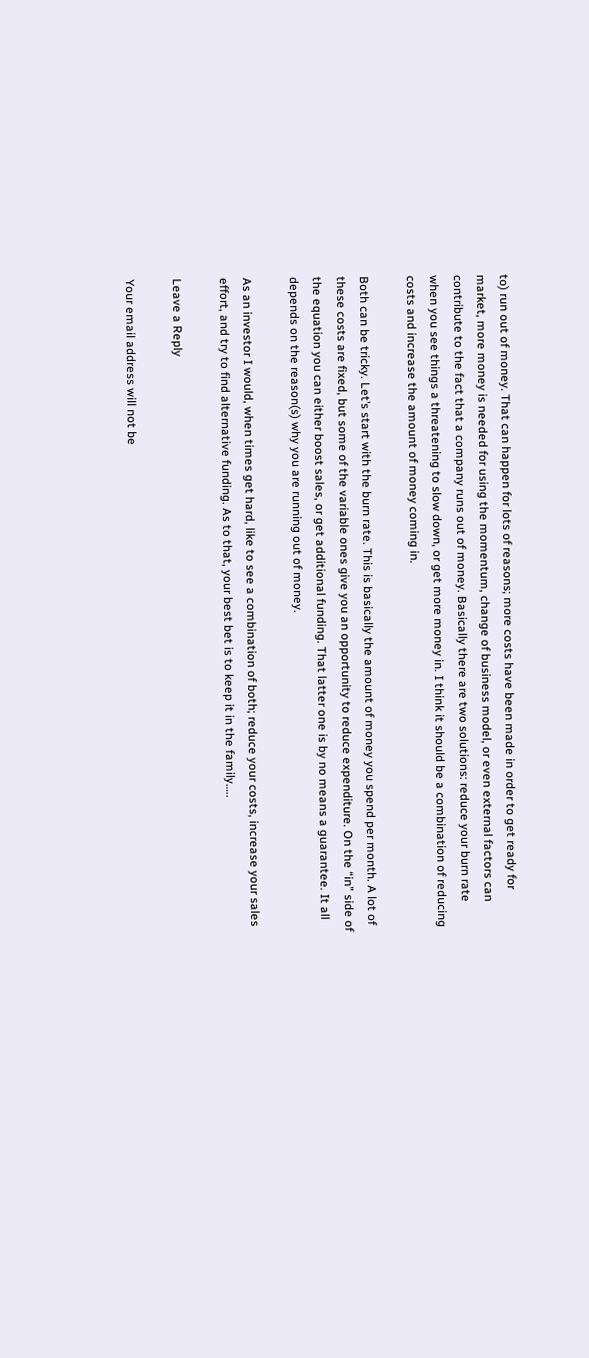to) run out of money. That can happen for lots of reasons; more costs have been made in order to get ready for market, more money is needed for using the momentum, change of business model, or even external factors can contribute to the fact that a company runs out of money. Basically there are two solutions: reduce your burn rate when you see things a threatening to slow down, or get more money in. I think it should be a combination of reducing costs and increase the amount of money coming in.

Both can be tricky. Let’s start with the burn rate. This is basically the amount of money you spend per month. A lot of these costs are fixed, but some of the variable ones give you an opportunity to reduce expenditure. On the “in” side of the equation you can either boost sales, or get additional funding. That latter one is by no means a guarantee. It all depends on the reason(s) why you are running out of money.

As an investor I would, when times get hard, like to see a combination of both; reduce your costs, increase your sales effort, and try to find alternative funding. As to that, your best bet is to keep it in the family…..

Leave a Reply

Your email address will not be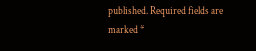published. Required fields are marked *